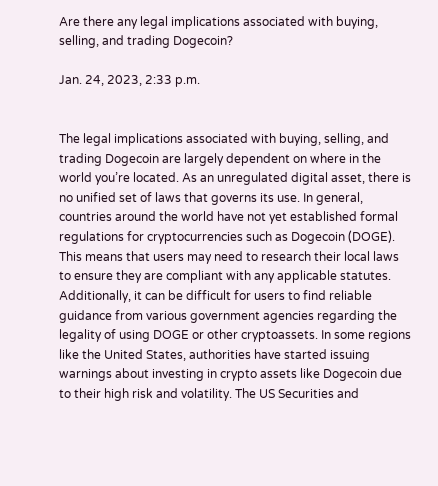Are there any legal implications associated with buying, selling, and trading Dogecoin?

Jan. 24, 2023, 2:33 p.m.


The legal implications associated with buying, selling, and trading Dogecoin are largely dependent on where in the world you’re located. As an unregulated digital asset, there is no unified set of laws that governs its use. In general, countries around the world have not yet established formal regulations for cryptocurrencies such as Dogecoin (DOGE). This means that users may need to research their local laws to ensure they are compliant with any applicable statutes. Additionally, it can be difficult for users to find reliable guidance from various government agencies regarding the legality of using DOGE or other cryptoassets. In some regions like the United States, authorities have started issuing warnings about investing in crypto assets like Dogecoin due to their high risk and volatility. The US Securities and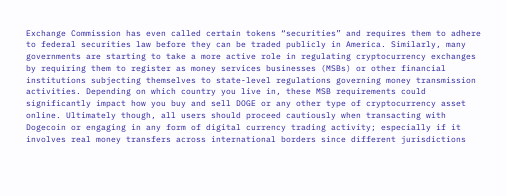Exchange Commission has even called certain tokens “securities” and requires them to adhere to federal securities law before they can be traded publicly in America. Similarly, many governments are starting to take a more active role in regulating cryptocurrency exchanges by requiring them to register as money services businesses (MSBs) or other financial institutions subjecting themselves to state-level regulations governing money transmission activities. Depending on which country you live in, these MSB requirements could significantly impact how you buy and sell DOGE or any other type of cryptocurrency asset online. Ultimately though, all users should proceed cautiously when transacting with Dogecoin or engaging in any form of digital currency trading activity; especially if it involves real money transfers across international borders since different jurisdictions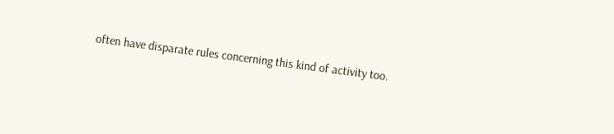often have disparate rules concerning this kind of activity too.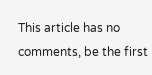This article has no comments, be the first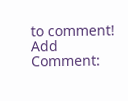to comment!
Add Comment: